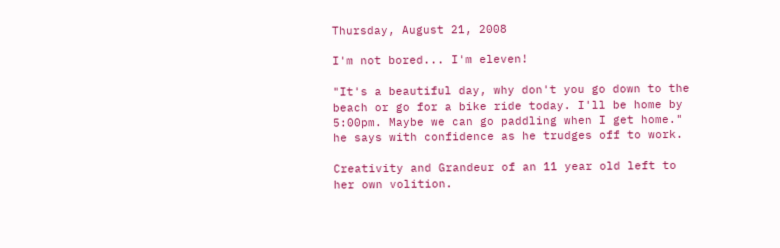Thursday, August 21, 2008

I'm not bored... I'm eleven!

"It's a beautiful day, why don't you go down to the beach or go for a bike ride today. I'll be home by 5:00pm. Maybe we can go paddling when I get home." he says with confidence as he trudges off to work.

Creativity and Grandeur of an 11 year old left to her own volition.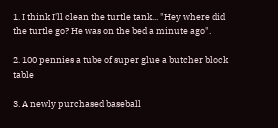1. I think I'll clean the turtle tank... "Hey where did the turtle go? He was on the bed a minute ago".

2. 100 pennies a tube of super glue a butcher block table

3. A newly purchased baseball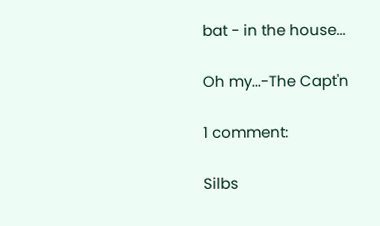bat - in the house...

Oh my...-The Capt'n

1 comment:

Silbs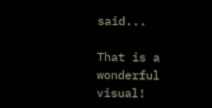said...

That is a wonderful visual!